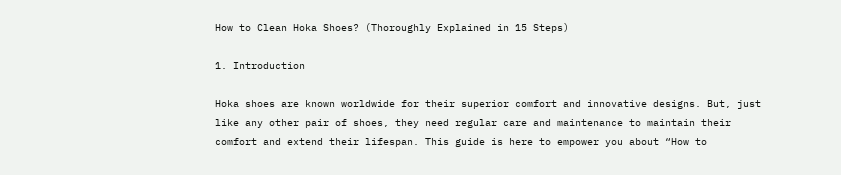How to Clean Hoka Shoes? (Thoroughly Explained in 15 Steps)

1. Introduction

Hoka shoes are known worldwide for their superior comfort and innovative designs. But, just like any other pair of shoes, they need regular care and maintenance to maintain their comfort and extend their lifespan. This guide is here to empower you about “How to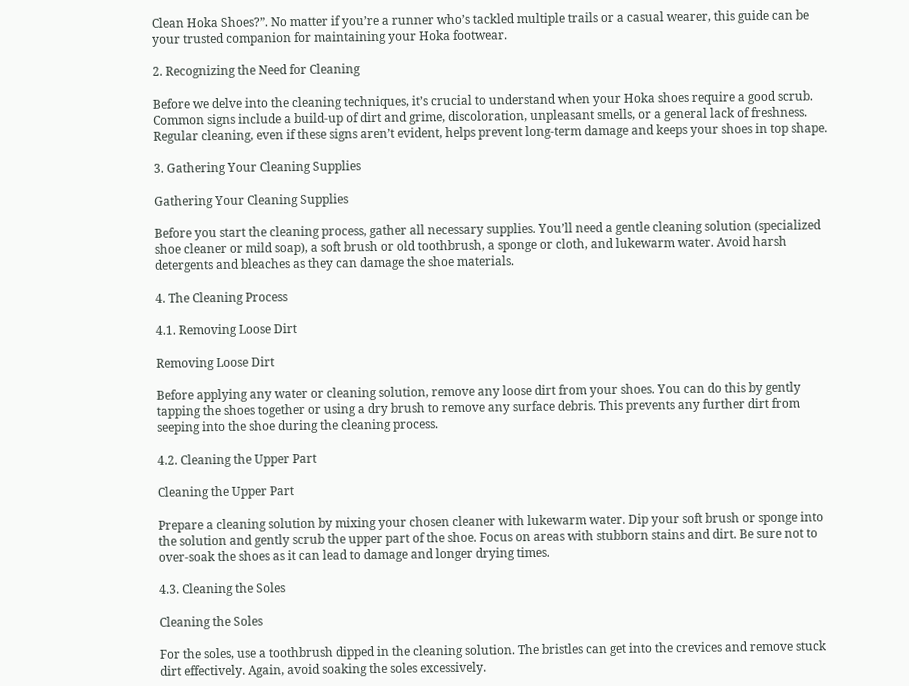Clean Hoka Shoes?”. No matter if you’re a runner who’s tackled multiple trails or a casual wearer, this guide can be your trusted companion for maintaining your Hoka footwear.

2. Recognizing the Need for Cleaning

Before we delve into the cleaning techniques, it’s crucial to understand when your Hoka shoes require a good scrub. Common signs include a build-up of dirt and grime, discoloration, unpleasant smells, or a general lack of freshness. Regular cleaning, even if these signs aren’t evident, helps prevent long-term damage and keeps your shoes in top shape.

3. Gathering Your Cleaning Supplies

Gathering Your Cleaning Supplies

Before you start the cleaning process, gather all necessary supplies. You’ll need a gentle cleaning solution (specialized shoe cleaner or mild soap), a soft brush or old toothbrush, a sponge or cloth, and lukewarm water. Avoid harsh detergents and bleaches as they can damage the shoe materials.

4. The Cleaning Process

4.1. Removing Loose Dirt

Removing Loose Dirt

Before applying any water or cleaning solution, remove any loose dirt from your shoes. You can do this by gently tapping the shoes together or using a dry brush to remove any surface debris. This prevents any further dirt from seeping into the shoe during the cleaning process.

4.2. Cleaning the Upper Part

Cleaning the Upper Part

Prepare a cleaning solution by mixing your chosen cleaner with lukewarm water. Dip your soft brush or sponge into the solution and gently scrub the upper part of the shoe. Focus on areas with stubborn stains and dirt. Be sure not to over-soak the shoes as it can lead to damage and longer drying times.

4.3. Cleaning the Soles

Cleaning the Soles

For the soles, use a toothbrush dipped in the cleaning solution. The bristles can get into the crevices and remove stuck dirt effectively. Again, avoid soaking the soles excessively.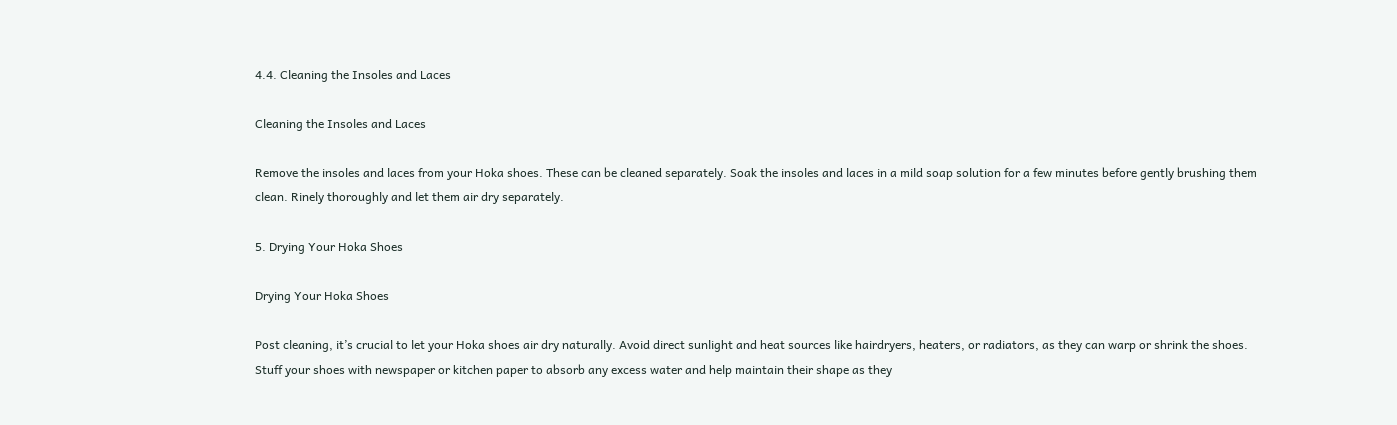4.4. Cleaning the Insoles and Laces

Cleaning the Insoles and Laces

Remove the insoles and laces from your Hoka shoes. These can be cleaned separately. Soak the insoles and laces in a mild soap solution for a few minutes before gently brushing them clean. Rinely thoroughly and let them air dry separately.

5. Drying Your Hoka Shoes

Drying Your Hoka Shoes

Post cleaning, it’s crucial to let your Hoka shoes air dry naturally. Avoid direct sunlight and heat sources like hairdryers, heaters, or radiators, as they can warp or shrink the shoes. Stuff your shoes with newspaper or kitchen paper to absorb any excess water and help maintain their shape as they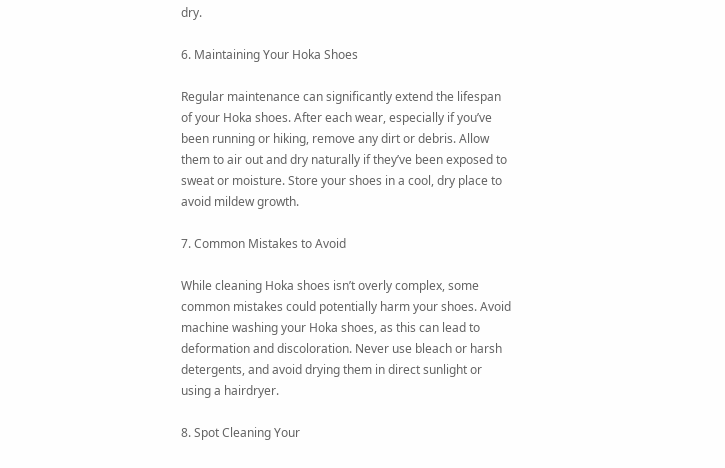dry.

6. Maintaining Your Hoka Shoes

Regular maintenance can significantly extend the lifespan of your Hoka shoes. After each wear, especially if you’ve been running or hiking, remove any dirt or debris. Allow them to air out and dry naturally if they’ve been exposed to sweat or moisture. Store your shoes in a cool, dry place to avoid mildew growth.

7. Common Mistakes to Avoid

While cleaning Hoka shoes isn’t overly complex, some common mistakes could potentially harm your shoes. Avoid machine washing your Hoka shoes, as this can lead to deformation and discoloration. Never use bleach or harsh detergents, and avoid drying them in direct sunlight or using a hairdryer.

8. Spot Cleaning Your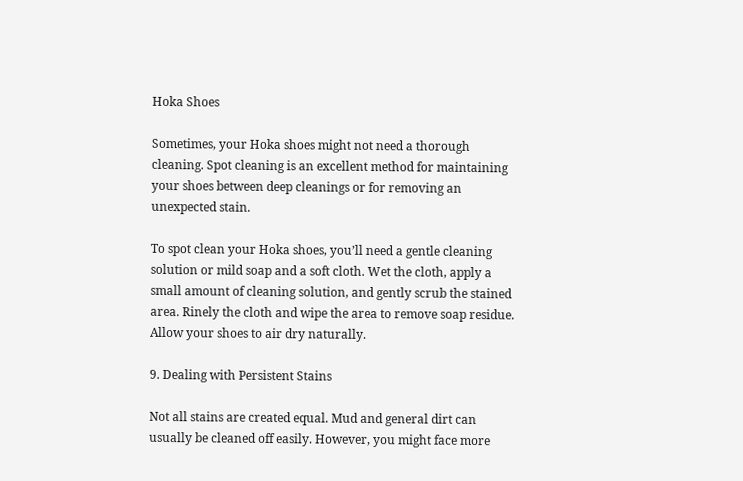Hoka Shoes

Sometimes, your Hoka shoes might not need a thorough cleaning. Spot cleaning is an excellent method for maintaining your shoes between deep cleanings or for removing an unexpected stain.

To spot clean your Hoka shoes, you’ll need a gentle cleaning solution or mild soap and a soft cloth. Wet the cloth, apply a small amount of cleaning solution, and gently scrub the stained area. Rinely the cloth and wipe the area to remove soap residue. Allow your shoes to air dry naturally.

9. Dealing with Persistent Stains

Not all stains are created equal. Mud and general dirt can usually be cleaned off easily. However, you might face more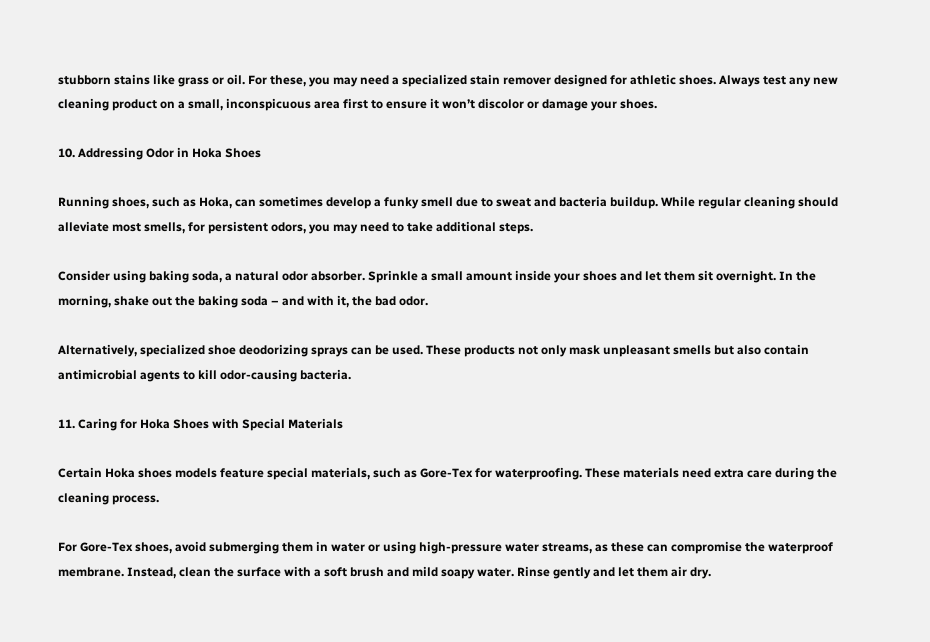stubborn stains like grass or oil. For these, you may need a specialized stain remover designed for athletic shoes. Always test any new cleaning product on a small, inconspicuous area first to ensure it won’t discolor or damage your shoes.

10. Addressing Odor in Hoka Shoes

Running shoes, such as Hoka, can sometimes develop a funky smell due to sweat and bacteria buildup. While regular cleaning should alleviate most smells, for persistent odors, you may need to take additional steps.

Consider using baking soda, a natural odor absorber. Sprinkle a small amount inside your shoes and let them sit overnight. In the morning, shake out the baking soda – and with it, the bad odor.

Alternatively, specialized shoe deodorizing sprays can be used. These products not only mask unpleasant smells but also contain antimicrobial agents to kill odor-causing bacteria.

11. Caring for Hoka Shoes with Special Materials

Certain Hoka shoes models feature special materials, such as Gore-Tex for waterproofing. These materials need extra care during the cleaning process.

For Gore-Tex shoes, avoid submerging them in water or using high-pressure water streams, as these can compromise the waterproof membrane. Instead, clean the surface with a soft brush and mild soapy water. Rinse gently and let them air dry.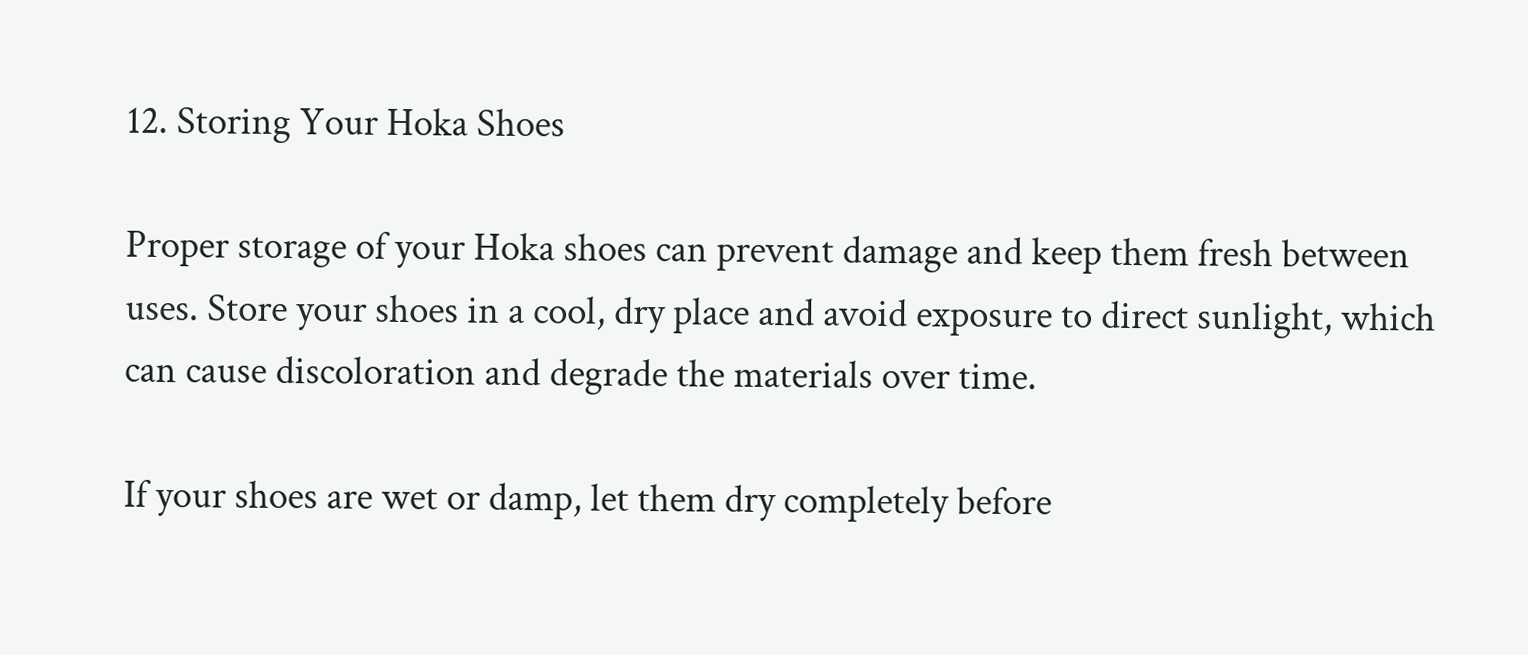12. Storing Your Hoka Shoes

Proper storage of your Hoka shoes can prevent damage and keep them fresh between uses. Store your shoes in a cool, dry place and avoid exposure to direct sunlight, which can cause discoloration and degrade the materials over time.

If your shoes are wet or damp, let them dry completely before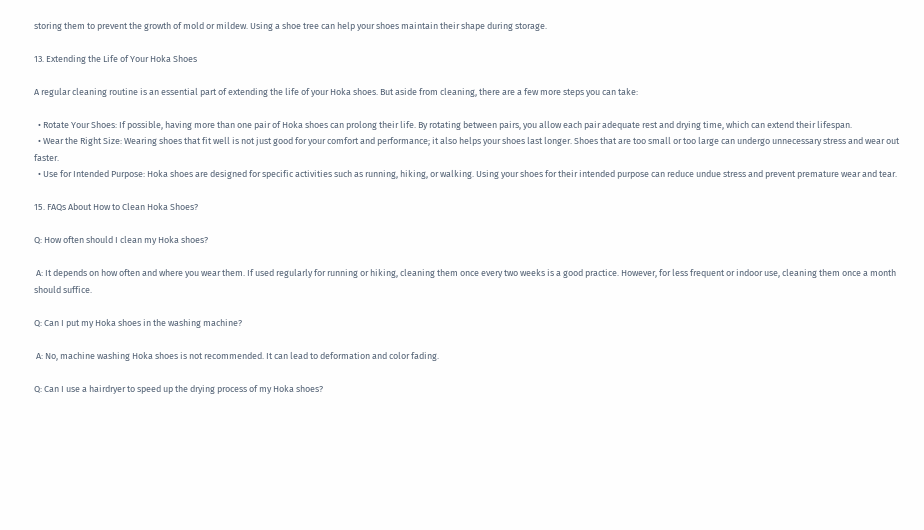storing them to prevent the growth of mold or mildew. Using a shoe tree can help your shoes maintain their shape during storage.

13. Extending the Life of Your Hoka Shoes

A regular cleaning routine is an essential part of extending the life of your Hoka shoes. But aside from cleaning, there are a few more steps you can take:

  • Rotate Your Shoes: If possible, having more than one pair of Hoka shoes can prolong their life. By rotating between pairs, you allow each pair adequate rest and drying time, which can extend their lifespan.
  • Wear the Right Size: Wearing shoes that fit well is not just good for your comfort and performance; it also helps your shoes last longer. Shoes that are too small or too large can undergo unnecessary stress and wear out faster.
  • Use for Intended Purpose: Hoka shoes are designed for specific activities such as running, hiking, or walking. Using your shoes for their intended purpose can reduce undue stress and prevent premature wear and tear.

15. FAQs About How to Clean Hoka Shoes?

Q: How often should I clean my Hoka shoes?

 A: It depends on how often and where you wear them. If used regularly for running or hiking, cleaning them once every two weeks is a good practice. However, for less frequent or indoor use, cleaning them once a month should suffice.

Q: Can I put my Hoka shoes in the washing machine?

 A: No, machine washing Hoka shoes is not recommended. It can lead to deformation and color fading.

Q: Can I use a hairdryer to speed up the drying process of my Hoka shoes?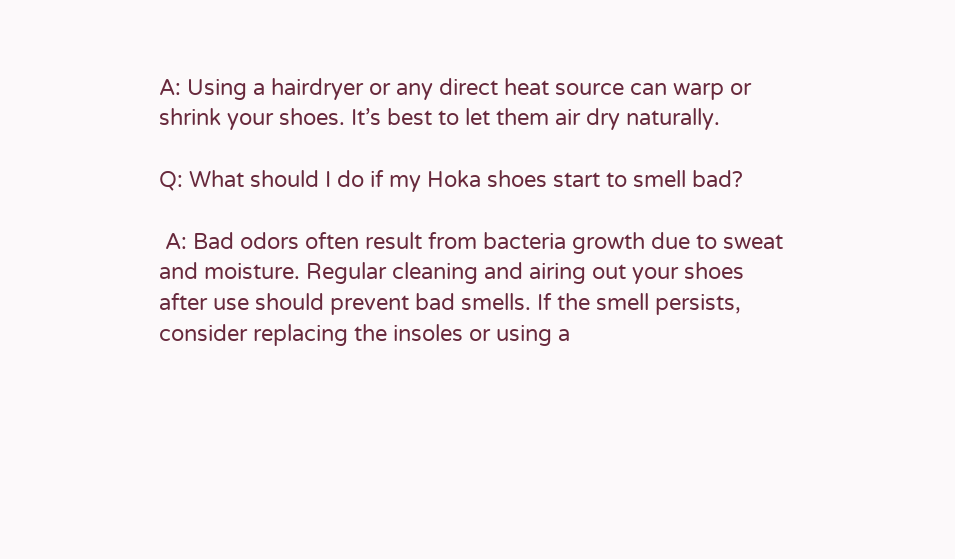A: Using a hairdryer or any direct heat source can warp or shrink your shoes. It’s best to let them air dry naturally.

Q: What should I do if my Hoka shoes start to smell bad?

 A: Bad odors often result from bacteria growth due to sweat and moisture. Regular cleaning and airing out your shoes after use should prevent bad smells. If the smell persists, consider replacing the insoles or using a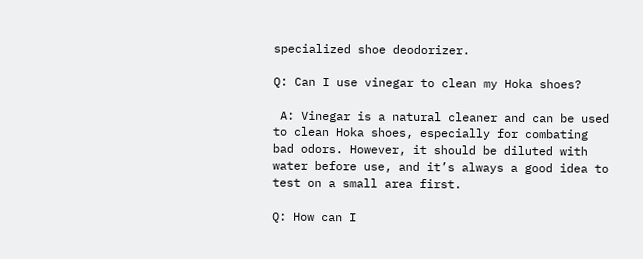specialized shoe deodorizer.

Q: Can I use vinegar to clean my Hoka shoes?

 A: Vinegar is a natural cleaner and can be used to clean Hoka shoes, especially for combating bad odors. However, it should be diluted with water before use, and it’s always a good idea to test on a small area first.

Q: How can I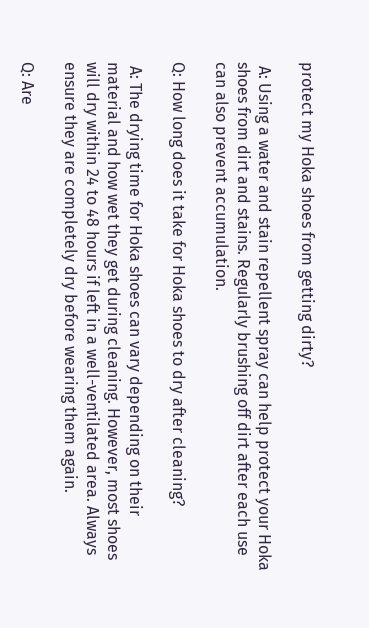protect my Hoka shoes from getting dirty?

 A: Using a water and stain repellent spray can help protect your Hoka shoes from dirt and stains. Regularly brushing off dirt after each use can also prevent accumulation.

Q: How long does it take for Hoka shoes to dry after cleaning?

 A: The drying time for Hoka shoes can vary depending on their material and how wet they get during cleaning. However, most shoes will dry within 24 to 48 hours if left in a well-ventilated area. Always ensure they are completely dry before wearing them again.

Q: Are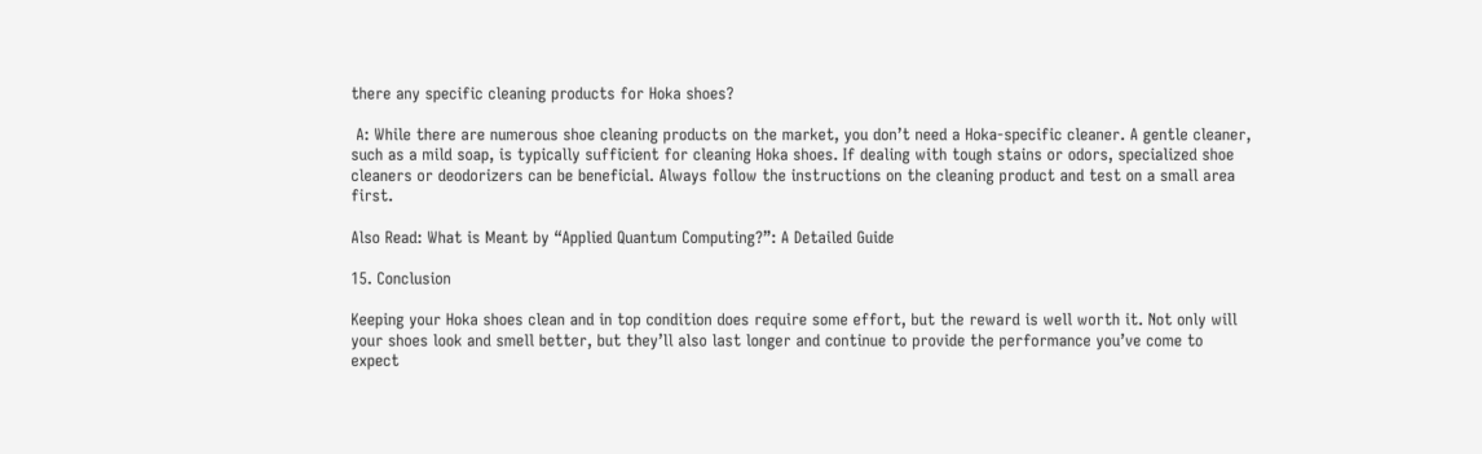there any specific cleaning products for Hoka shoes?

 A: While there are numerous shoe cleaning products on the market, you don’t need a Hoka-specific cleaner. A gentle cleaner, such as a mild soap, is typically sufficient for cleaning Hoka shoes. If dealing with tough stains or odors, specialized shoe cleaners or deodorizers can be beneficial. Always follow the instructions on the cleaning product and test on a small area first.

Also Read: What is Meant by “Applied Quantum Computing?”: A Detailed Guide

15. Conclusion

Keeping your Hoka shoes clean and in top condition does require some effort, but the reward is well worth it. Not only will your shoes look and smell better, but they’ll also last longer and continue to provide the performance you’ve come to expect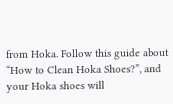from Hoka. Follow this guide about “How to Clean Hoka Shoes?”, and your Hoka shoes will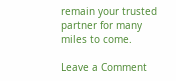remain your trusted partner for many miles to come.

Leave a Comment